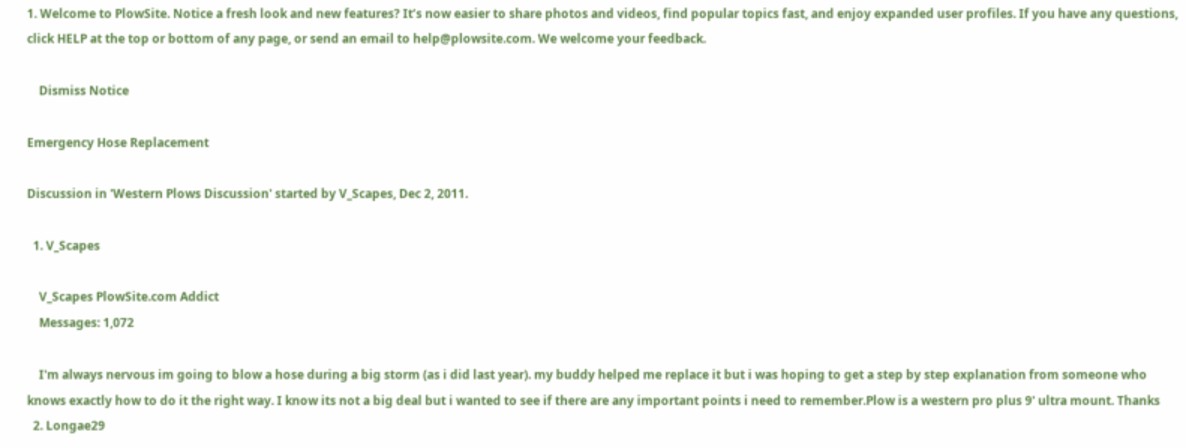1. Welcome to PlowSite. Notice a fresh look and new features? It’s now easier to share photos and videos, find popular topics fast, and enjoy expanded user profiles. If you have any questions, click HELP at the top or bottom of any page, or send an email to help@plowsite.com. We welcome your feedback.

    Dismiss Notice

Emergency Hose Replacement

Discussion in 'Western Plows Discussion' started by V_Scapes, Dec 2, 2011.

  1. V_Scapes

    V_Scapes PlowSite.com Addict
    Messages: 1,072

    I'm always nervous im going to blow a hose during a big storm (as i did last year). my buddy helped me replace it but i was hoping to get a step by step explanation from someone who knows exactly how to do it the right way. I know its not a big deal but i wanted to see if there are any important points i need to remember.Plow is a western pro plus 9' ultra mount. Thanks
  2. Longae29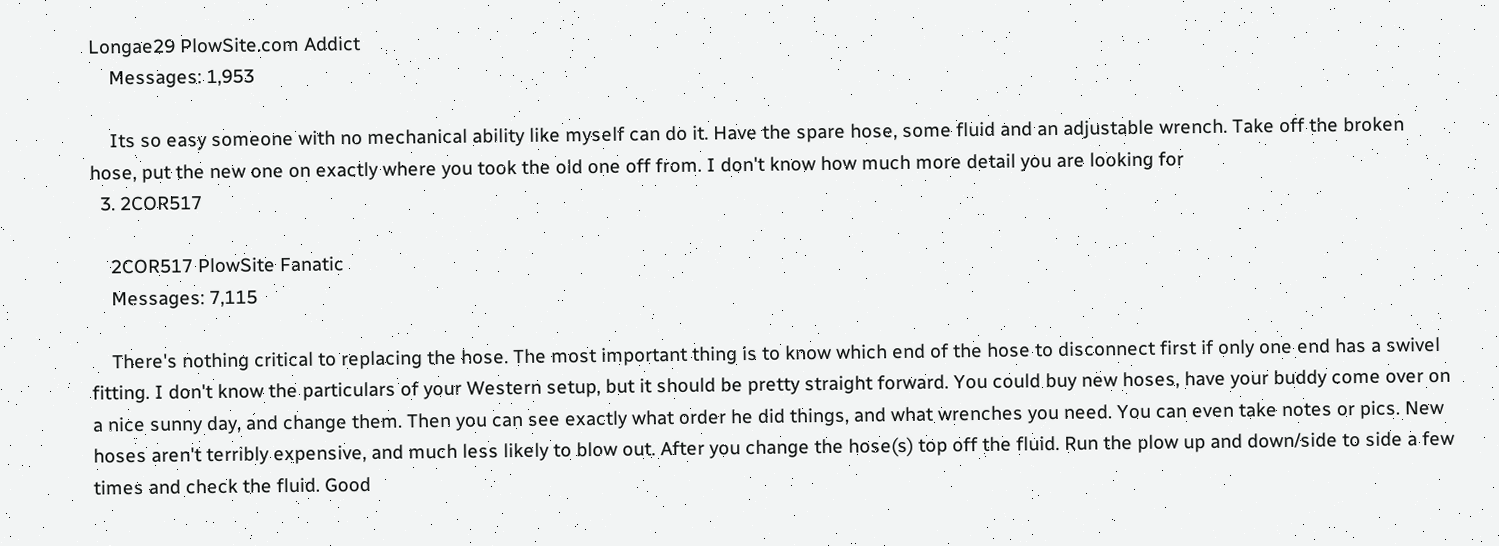Longae29 PlowSite.com Addict
    Messages: 1,953

    Its so easy someone with no mechanical ability like myself can do it. Have the spare hose, some fluid and an adjustable wrench. Take off the broken hose, put the new one on exactly where you took the old one off from. I don't know how much more detail you are looking for
  3. 2COR517

    2COR517 PlowSite Fanatic
    Messages: 7,115

    There's nothing critical to replacing the hose. The most important thing is to know which end of the hose to disconnect first if only one end has a swivel fitting. I don't know the particulars of your Western setup, but it should be pretty straight forward. You could buy new hoses, have your buddy come over on a nice sunny day, and change them. Then you can see exactly what order he did things, and what wrenches you need. You can even take notes or pics. New hoses aren't terribly expensive, and much less likely to blow out. After you change the hose(s) top off the fluid. Run the plow up and down/side to side a few times and check the fluid. Good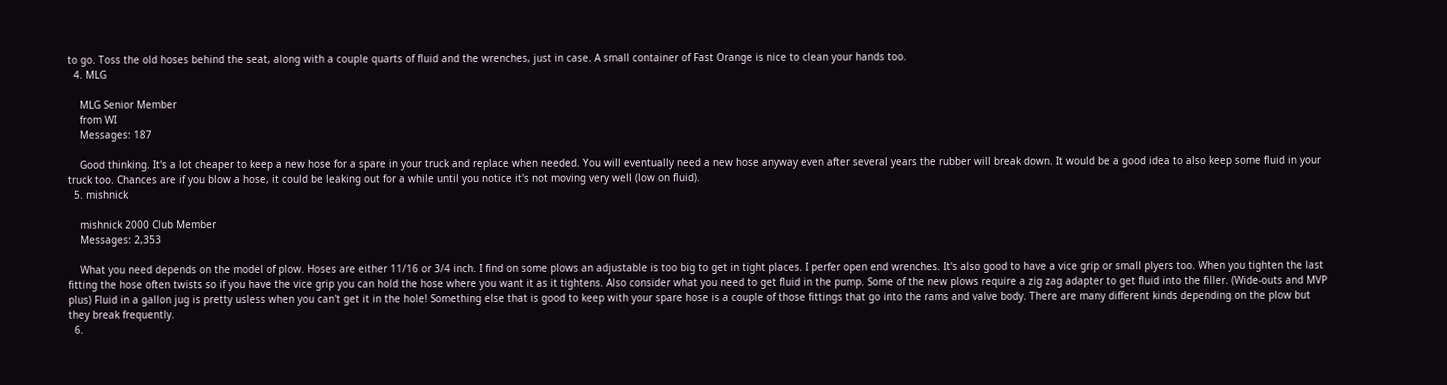to go. Toss the old hoses behind the seat, along with a couple quarts of fluid and the wrenches, just in case. A small container of Fast Orange is nice to clean your hands too.
  4. MLG

    MLG Senior Member
    from WI
    Messages: 187

    Good thinking. It's a lot cheaper to keep a new hose for a spare in your truck and replace when needed. You will eventually need a new hose anyway even after several years the rubber will break down. It would be a good idea to also keep some fluid in your truck too. Chances are if you blow a hose, it could be leaking out for a while until you notice it's not moving very well (low on fluid).
  5. mishnick

    mishnick 2000 Club Member
    Messages: 2,353

    What you need depends on the model of plow. Hoses are either 11/16 or 3/4 inch. I find on some plows an adjustable is too big to get in tight places. I perfer open end wrenches. It's also good to have a vice grip or small plyers too. When you tighten the last fitting the hose often twists so if you have the vice grip you can hold the hose where you want it as it tightens. Also consider what you need to get fluid in the pump. Some of the new plows require a zig zag adapter to get fluid into the filler. (Wide-outs and MVP plus) Fluid in a gallon jug is pretty usless when you can't get it in the hole! Something else that is good to keep with your spare hose is a couple of those fittings that go into the rams and valve body. There are many different kinds depending on the plow but they break frequently.
  6.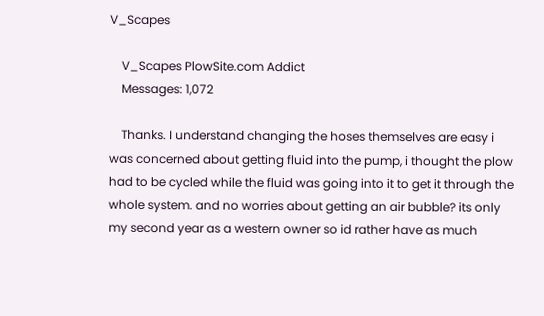V_Scapes

    V_Scapes PlowSite.com Addict
    Messages: 1,072

    Thanks. I understand changing the hoses themselves are easy i was concerned about getting fluid into the pump, i thought the plow had to be cycled while the fluid was going into it to get it through the whole system. and no worries about getting an air bubble? its only my second year as a western owner so id rather have as much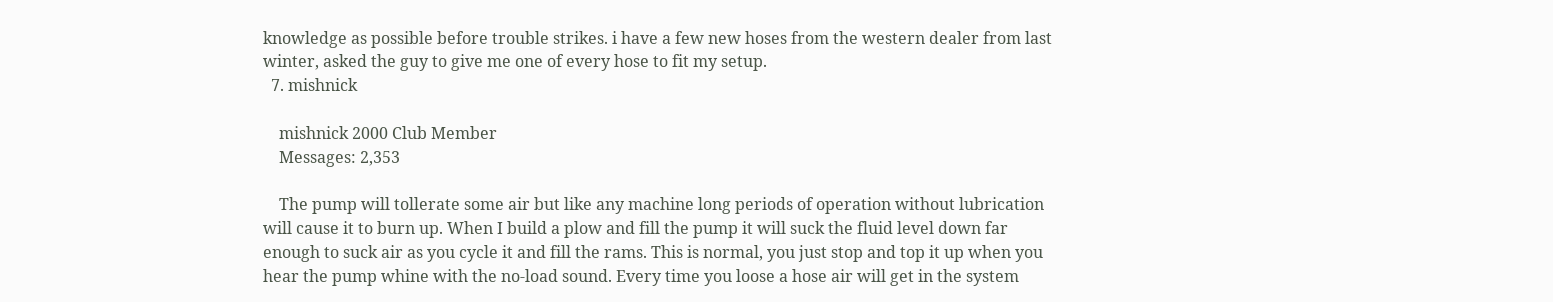knowledge as possible before trouble strikes. i have a few new hoses from the western dealer from last winter, asked the guy to give me one of every hose to fit my setup.
  7. mishnick

    mishnick 2000 Club Member
    Messages: 2,353

    The pump will tollerate some air but like any machine long periods of operation without lubrication will cause it to burn up. When I build a plow and fill the pump it will suck the fluid level down far enough to suck air as you cycle it and fill the rams. This is normal, you just stop and top it up when you hear the pump whine with the no-load sound. Every time you loose a hose air will get in the system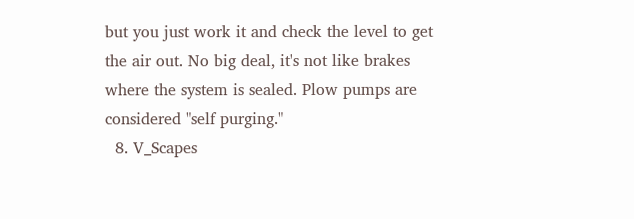but you just work it and check the level to get the air out. No big deal, it's not like brakes where the system is sealed. Plow pumps are considered "self purging."
  8. V_Scapes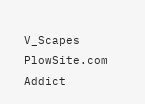V_Scapes PlowSite.com Addict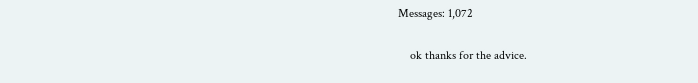Messages: 1,072

    ok thanks for the advice.